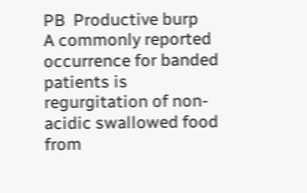PB  Productive burp
A commonly reported occurrence for banded patients is regurgitation of non-acidic swallowed food from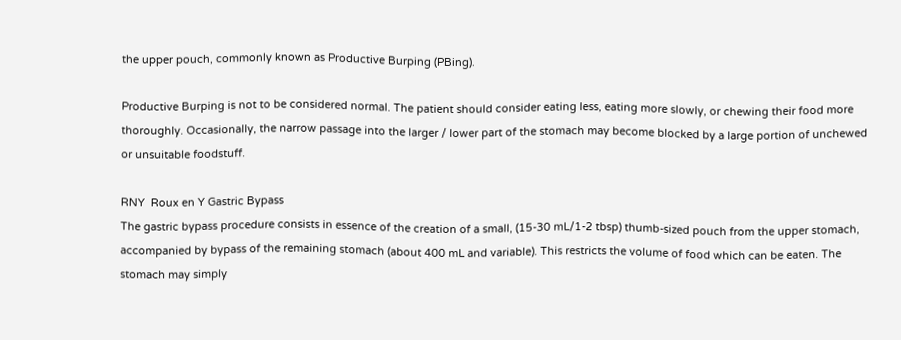the upper pouch, commonly known as Productive Burping (PBing).

Productive Burping is not to be considered normal. The patient should consider eating less, eating more slowly, or chewing their food more thoroughly. Occasionally, the narrow passage into the larger / lower part of the stomach may become blocked by a large portion of unchewed or unsuitable foodstuff.

RNY  Roux en Y Gastric Bypass
The gastric bypass procedure consists in essence of the creation of a small, (15-30 mL/1-2 tbsp) thumb-sized pouch from the upper stomach, accompanied by bypass of the remaining stomach (about 400 mL and variable). This restricts the volume of food which can be eaten. The stomach may simply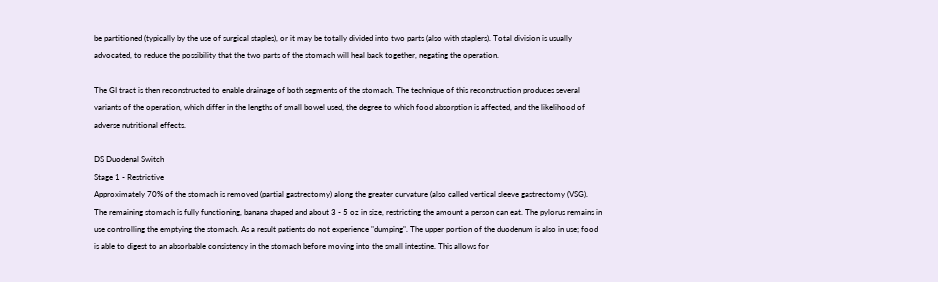be partitioned (typically by the use of surgical staples), or it may be totally divided into two parts (also with staplers). Total division is usually advocated, to reduce the possibility that the two parts of the stomach will heal back together, negating the operation.

The GI tract is then reconstructed to enable drainage of both segments of the stomach. The technique of this reconstruction produces several variants of the operation, which differ in the lengths of small bowel used, the degree to which food absorption is affected, and the likelihood of adverse nutritional effects.

DS Duodenal Switch
Stage 1 - Restrictive
Approximately 70% of the stomach is removed (partial gastrectomy) along the greater curvature (also called vertical sleeve gastrectomy (VSG). The remaining stomach is fully functioning, banana shaped and about 3 - 5 oz in size, restricting the amount a person can eat. The pylorus remains in use controlling the emptying the stomach. As a result patients do not experience "dumping". The upper portion of the duodenum is also in use; food is able to digest to an absorbable consistency in the stomach before moving into the small intestine. This allows for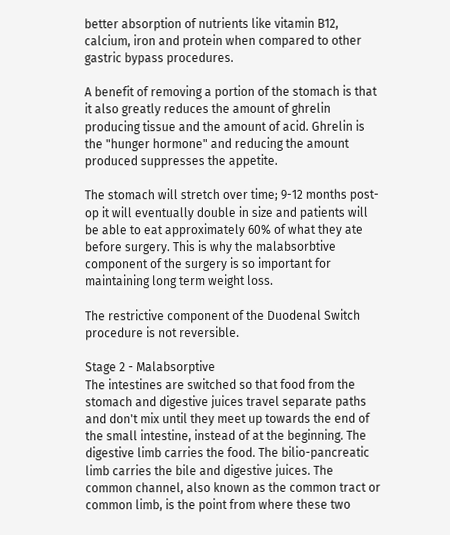better absorption of nutrients like vitamin B12, calcium, iron and protein when compared to other gastric bypass procedures.

A benefit of removing a portion of the stomach is that it also greatly reduces the amount of ghrelin producing tissue and the amount of acid. Ghrelin is the "hunger hormone" and reducing the amount produced suppresses the appetite.

The stomach will stretch over time; 9-12 months post-op it will eventually double in size and patients will be able to eat approximately 60% of what they ate before surgery. This is why the malabsorbtive component of the surgery is so important for maintaining long term weight loss.

The restrictive component of the Duodenal Switch procedure is not reversible.

Stage 2 - Malabsorptive
The intestines are switched so that food from the stomach and digestive juices travel separate paths and don't mix until they meet up towards the end of the small intestine, instead of at the beginning. The digestive limb carries the food. The bilio-pancreatic limb carries the bile and digestive juices. The common channel, also known as the common tract or common limb, is the point from where these two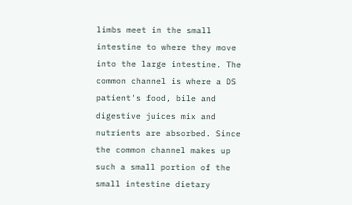limbs meet in the small intestine to where they move into the large intestine. The common channel is where a DS patient's food, bile and digestive juices mix and nutrients are absorbed. Since the common channel makes up such a small portion of the small intestine dietary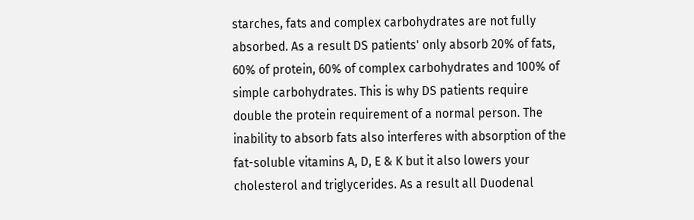starches, fats and complex carbohydrates are not fully absorbed. As a result DS patients' only absorb 20% of fats, 60% of protein, 60% of complex carbohydrates and 100% of simple carbohydrates. This is why DS patients require double the protein requirement of a normal person. The inability to absorb fats also interferes with absorption of the fat-soluble vitamins A, D, E & K but it also lowers your cholesterol and triglycerides. As a result all Duodenal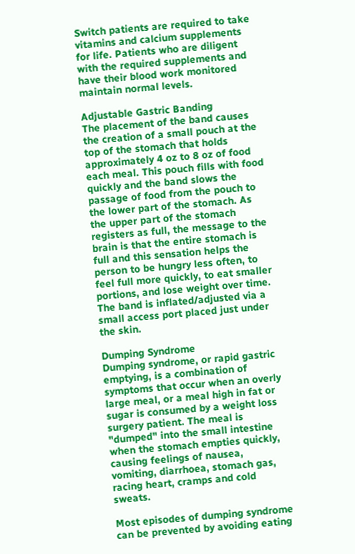Switch patients are required to take vitamins and calcium supplements for life. Patients who are diligent with the required supplements and have their blood work monitored maintain normal levels.

Adjustable Gastric Banding
The placement of the band causes the creation of a small pouch at the top of the stomach that holds approximately 4 oz to 8 oz of food each meal. This pouch fills with food quickly and the band slows the passage of food from the pouch to the lower part of the stomach. As the upper part of the stomach registers as full, the message to the brain is that the entire stomach is full and this sensation helps the person to be hungry less often, to feel full more quickly, to eat smaller portions, and lose weight over time.
The band is inflated/adjusted via a small access port placed just under the skin.

Dumping Syndrome
Dumping syndrome, or rapid gastric emptying, is a combination of symptoms that occur when an overly large meal, or a meal high in fat or sugar is consumed by a weight loss surgery patient. The meal is "dumped" into the small intestine when the stomach empties quickly, causing feelings of nausea, vomiting, diarrhoea, stomach gas, racing heart, cramps and cold sweats.

Most episodes of dumping syndrome can be prevented by avoiding eating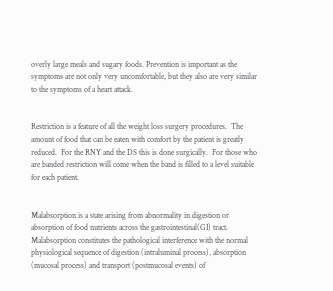overly large meals and sugary foods. Prevention is important as the symptoms are not only very uncomfortable, but they also are very similar to the symptoms of a heart attack.


Restriction is a feature of all the weight loss surgery procedures.  The amount of food that can be eaten with comfort by the patient is greatly reduced.  For the RNY and the DS this is done surgically.  For those who are banded restriction will come when the band is filled to a level suitable for each patient.


Malabsorption is a state arising from abnormality in digestion or absorption of food nutrients across the gastrointestinal(GI) tract.  Malabsorption constitutes the pathological interference with the normal physiological sequence of digestion (intraluminal process), absorption (mucosal process) and transport (postmucosal events) of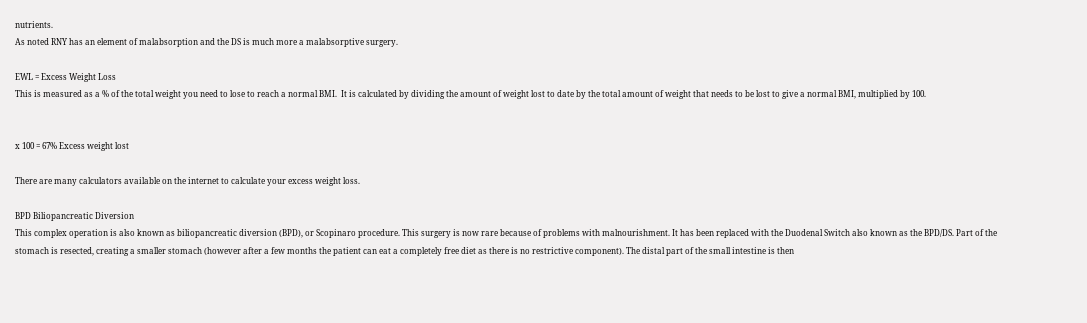nutrients.
As noted RNY has an element of malabsorption and the DS is much more a malabsorptive surgery.

EWL = Excess Weight Loss
This is measured as a % of the total weight you need to lose to reach a normal BMI.  It is calculated by dividing the amount of weight lost to date by the total amount of weight that needs to be lost to give a normal BMI, multiplied by 100.


x 100 = 67% Excess weight lost

There are many calculators available on the internet to calculate your excess weight loss.

BPD Biliopancreatic Diversion
This complex operation is also known as biliopancreatic diversion (BPD), or Scopinaro procedure. This surgery is now rare because of problems with malnourishment. It has been replaced with the Duodenal Switch also known as the BPD/DS. Part of the stomach is resected, creating a smaller stomach (however after a few months the patient can eat a completely free diet as there is no restrictive component). The distal part of the small intestine is then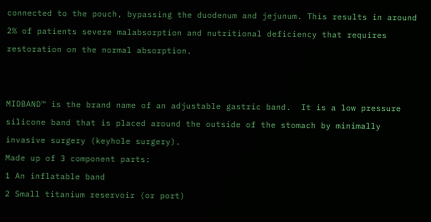connected to the pouch, bypassing the duodenum and jejunum. This results in around 2% of patients severe malabsorption and nutritional deficiency that requires restoration on the normal absorption.


MIDBAND™ is the brand name of an adjustable gastric band.  It is a low pressure silicone band that is placed around the outside of the stomach by minimally invasive surgery (keyhole surgery).
Made up of 3 component parts:
1 An inflatable band
2 Small titanium reservoir (or port)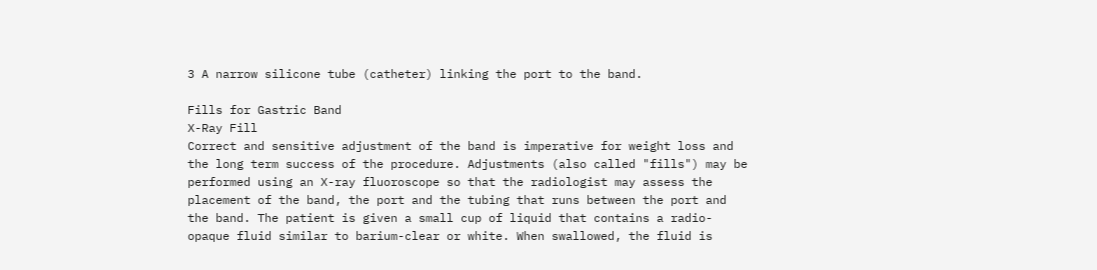3 A narrow silicone tube (catheter) linking the port to the band.

Fills for Gastric Band
X-Ray Fill
Correct and sensitive adjustment of the band is imperative for weight loss and the long term success of the procedure. Adjustments (also called "fills") may be performed using an X-ray fluoroscope so that the radiologist may assess the placement of the band, the port and the tubing that runs between the port and the band. The patient is given a small cup of liquid that contains a radio-opaque fluid similar to barium-clear or white. When swallowed, the fluid is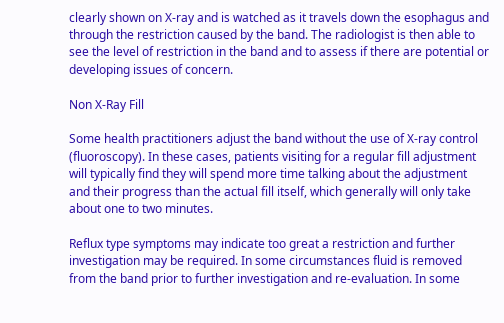clearly shown on X-ray and is watched as it travels down the esophagus and through the restriction caused by the band. The radiologist is then able to see the level of restriction in the band and to assess if there are potential or developing issues of concern.

Non X-Ray Fill

Some health practitioners adjust the band without the use of X-ray control (fluoroscopy). In these cases, patients visiting for a regular fill adjustment will typically find they will spend more time talking about the adjustment and their progress than the actual fill itself, which generally will only take about one to two minutes.

Reflux type symptoms may indicate too great a restriction and further investigation may be required. In some circumstances fluid is removed from the band prior to further investigation and re-evaluation. In some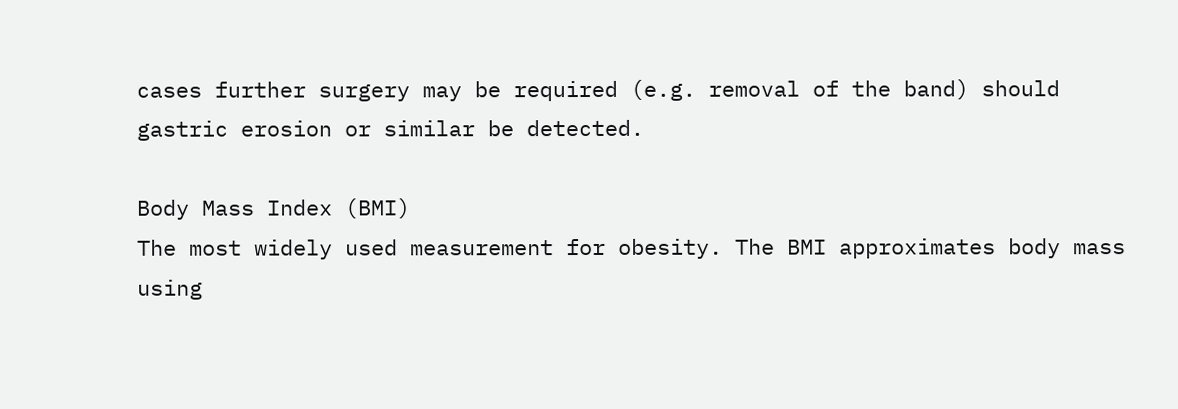cases further surgery may be required (e.g. removal of the band) should gastric erosion or similar be detected.

Body Mass Index (BMI)
The most widely used measurement for obesity. The BMI approximates body mass using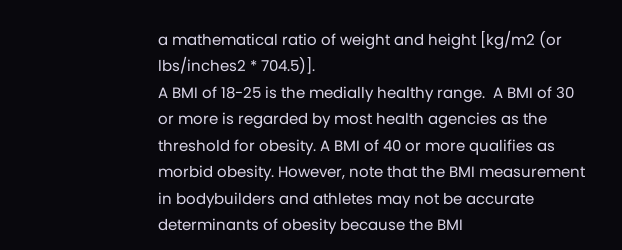a mathematical ratio of weight and height [kg/m2 (or lbs/inches2 * 704.5)].
A BMI of 18-25 is the medially healthy range.  A BMI of 30 or more is regarded by most health agencies as the threshold for obesity. A BMI of 40 or more qualifies as morbid obesity. However, note that the BMI measurement in bodybuilders and athletes may not be accurate determinants of obesity because the BMI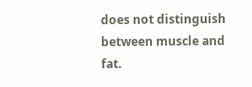does not distinguish between muscle and fat.